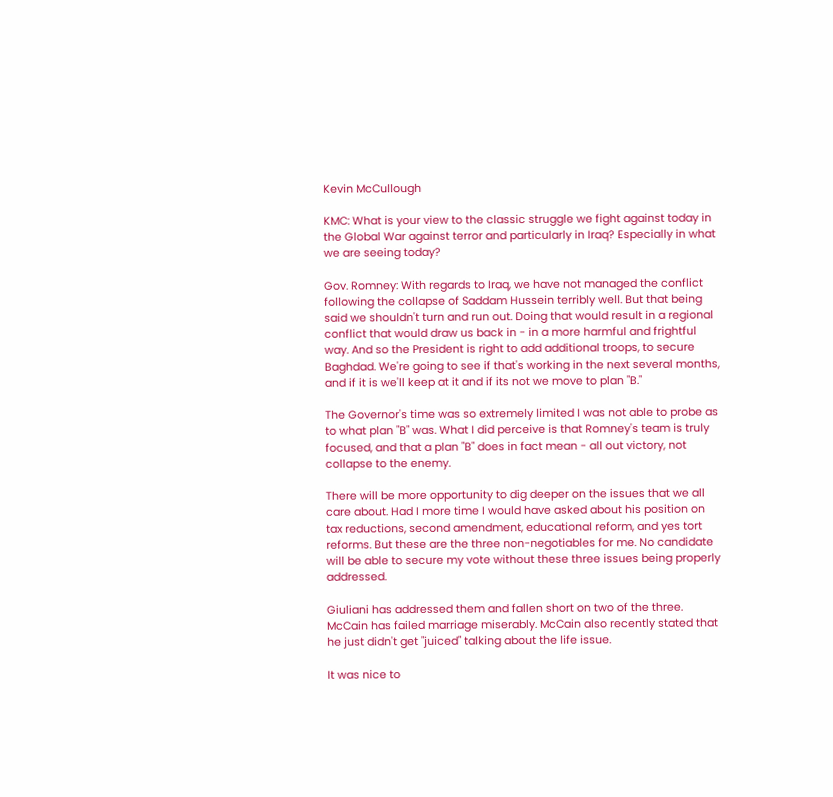Kevin McCullough

KMC: What is your view to the classic struggle we fight against today in the Global War against terror and particularly in Iraq? Especially in what we are seeing today?

Gov. Romney: With regards to Iraq, we have not managed the conflict following the collapse of Saddam Hussein terribly well. But that being said we shouldn't turn and run out. Doing that would result in a regional conflict that would draw us back in - in a more harmful and frightful way. And so the President is right to add additional troops, to secure Baghdad. We're going to see if that's working in the next several months, and if it is we'll keep at it and if its not we move to plan "B."

The Governor's time was so extremely limited I was not able to probe as to what plan "B" was. What I did perceive is that Romney's team is truly focused, and that a plan "B" does in fact mean - all out victory, not collapse to the enemy.

There will be more opportunity to dig deeper on the issues that we all care about. Had I more time I would have asked about his position on tax reductions, second amendment, educational reform, and yes tort reforms. But these are the three non-negotiables for me. No candidate will be able to secure my vote without these three issues being properly addressed.

Giuliani has addressed them and fallen short on two of the three. McCain has failed marriage miserably. McCain also recently stated that he just didn't get "juiced" talking about the life issue.

It was nice to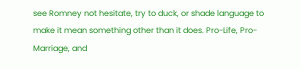see Romney not hesitate, try to duck, or shade language to make it mean something other than it does. Pro-Life, Pro-Marriage, and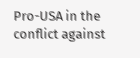Pro-USA in the conflict against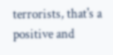terrorists, that's a positive and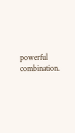powerful combination.